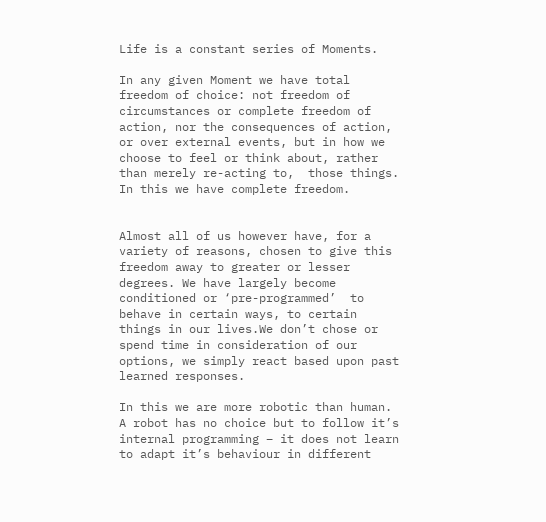Life is a constant series of Moments.

In any given Moment we have total freedom of choice: not freedom of circumstances or complete freedom of action, nor the consequences of action, or over external events, but in how we choose to feel or think about, rather than merely re-acting to,  those things. In this we have complete freedom.


Almost all of us however have, for a variety of reasons, chosen to give this freedom away to greater or lesser degrees. We have largely become conditioned or ‘pre-programmed’  to behave in certain ways, to certain things in our lives.We don’t chose or spend time in consideration of our options, we simply react based upon past learned responses.

In this we are more robotic than human. A robot has no choice but to follow it’s internal programming – it does not learn to adapt it’s behaviour in different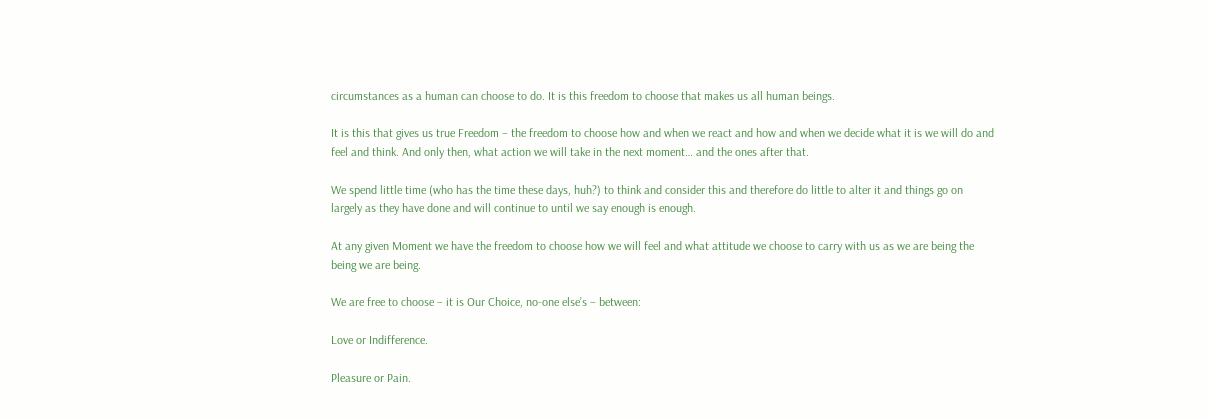circumstances as a human can choose to do. It is this freedom to choose that makes us all human beings.

It is this that gives us true Freedom – the freedom to choose how and when we react and how and when we decide what it is we will do and feel and think. And only then, what action we will take in the next moment… and the ones after that.

We spend little time (who has the time these days, huh?) to think and consider this and therefore do little to alter it and things go on largely as they have done and will continue to until we say enough is enough.

At any given Moment we have the freedom to choose how we will feel and what attitude we choose to carry with us as we are being the being we are being.

We are free to choose – it is Our Choice, no-one else’s – between:

Love or Indifference.

Pleasure or Pain.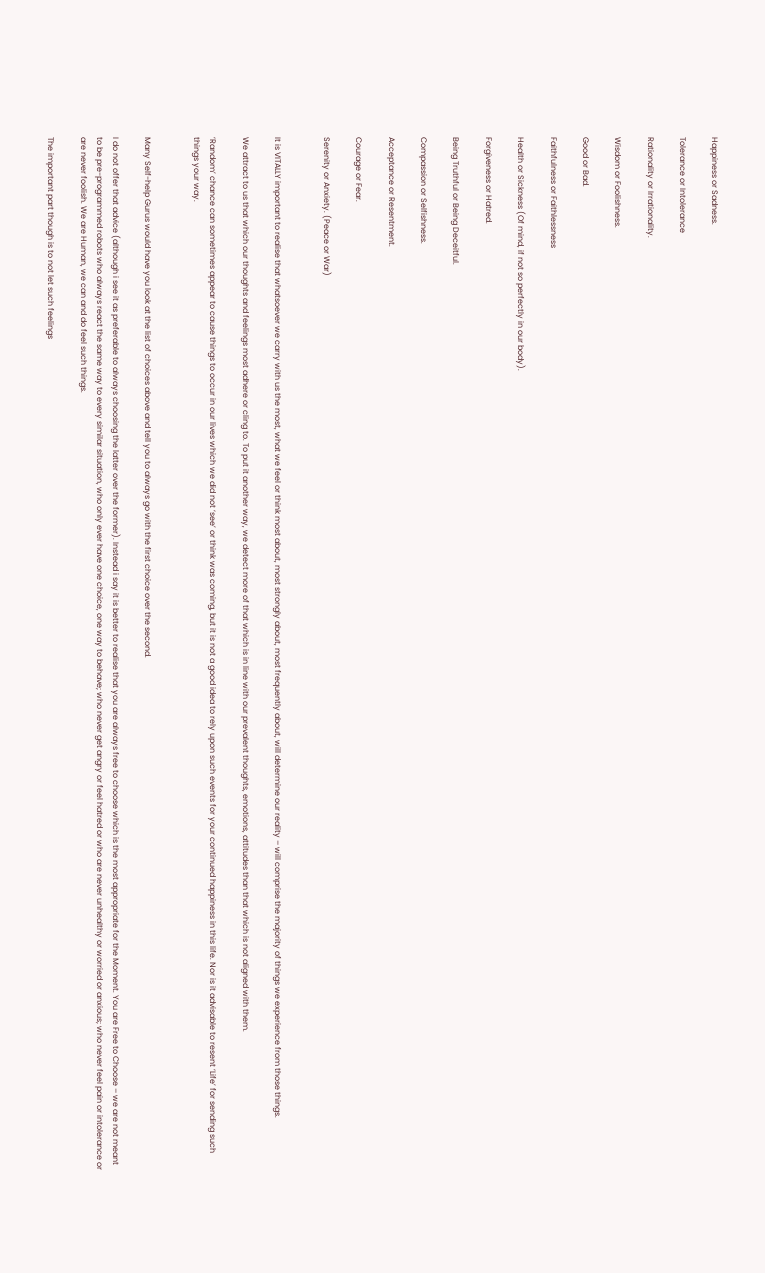Happiness or Sadness.

Tolerance or Intolerance

Rationality or Irrationality.

Wisdom or Foolishness.

Good or Bad.

Faithfulness or Faithlessness

Health or Sickness (Of mind, if not so perfectly in our body).

Forgiveness or Hatred.

Being Truthful or Being Deceitful.

Compassion or Selfishness.

Acceptance or Resentment.

Courage or Fear.

Serenity or Anxiety. (Peace or War)


It is VITALLY important to realise that whatsoever we carry with us the most, what we feel or think most about, most strongly about, most frequently about, will determine our reality – will comprise the majority of things we experience from those things.

We attract to us that which our thoughts and feelings most adhere or cling to. To put it another way, we detect more of that which is in line with our prevalent thoughts, emotions, attitudes than that which is not aligned with them.

‘Random’ chance can sometimes appear to cause things to occur in our lives which we did not ‘see’ or think was coming, but it is not a good idea to rely upon such events for your continued happiness in this life. Nor is it advisable to resent ‘Life’ for sending such things your way.


Many Self-help Gurus would have you look at the list of choices above and tell you to always go with the first choice over the second.

I do not offer that advice (although i see it as preferable to always choosing the latter over the former). Instead i say it is better to realise that you are always free to choose which is the most appropriate for the Moment. You are Free to Choose – we are not meant to be pre-programmed robots who always react the same way to every similar situation, who only ever have one choice, one way to behave; who never get angry or feel hatred or who are never unhealthy or worried or anxious; who never feel pain or intolerance or are never foolish. We are Human, we can and do feel such things.

The important part though is to not let such feelings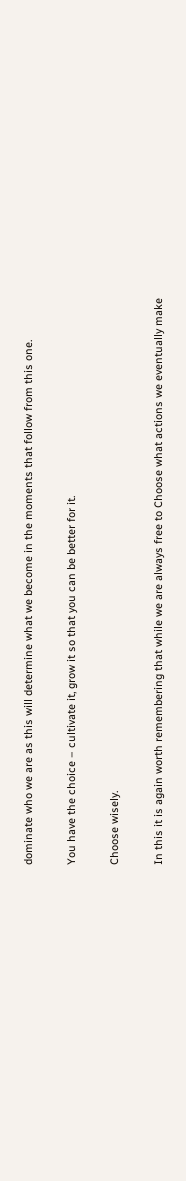dominate who we are as this will determine what we become in the moments that follow from this one.

You have the choice – cultivate it, grow it so that you can be better for it.

Choose wisely.

In this it is again worth remembering that while we are always free to Choose what actions we eventually make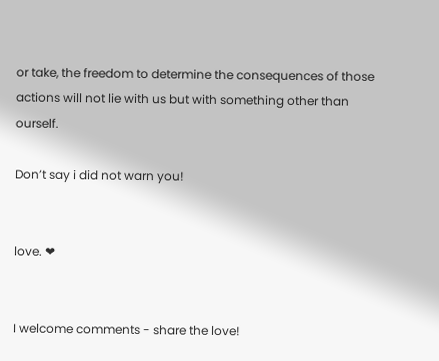or take, the freedom to determine the consequences of those actions will not lie with us but with something other than ourself.

Don’t say i did not warn you!


love. ❤


I welcome comments - share the love!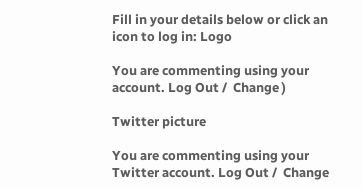Fill in your details below or click an icon to log in: Logo

You are commenting using your account. Log Out /  Change )

Twitter picture

You are commenting using your Twitter account. Log Out /  Change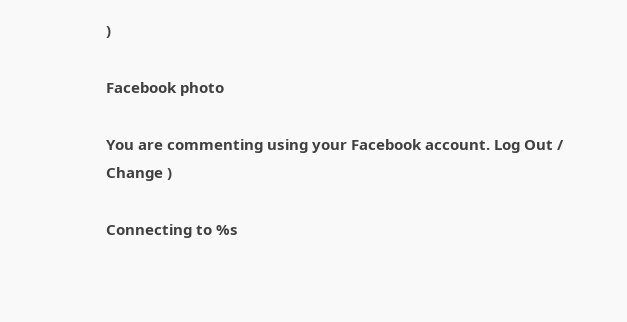)

Facebook photo

You are commenting using your Facebook account. Log Out /  Change )

Connecting to %s